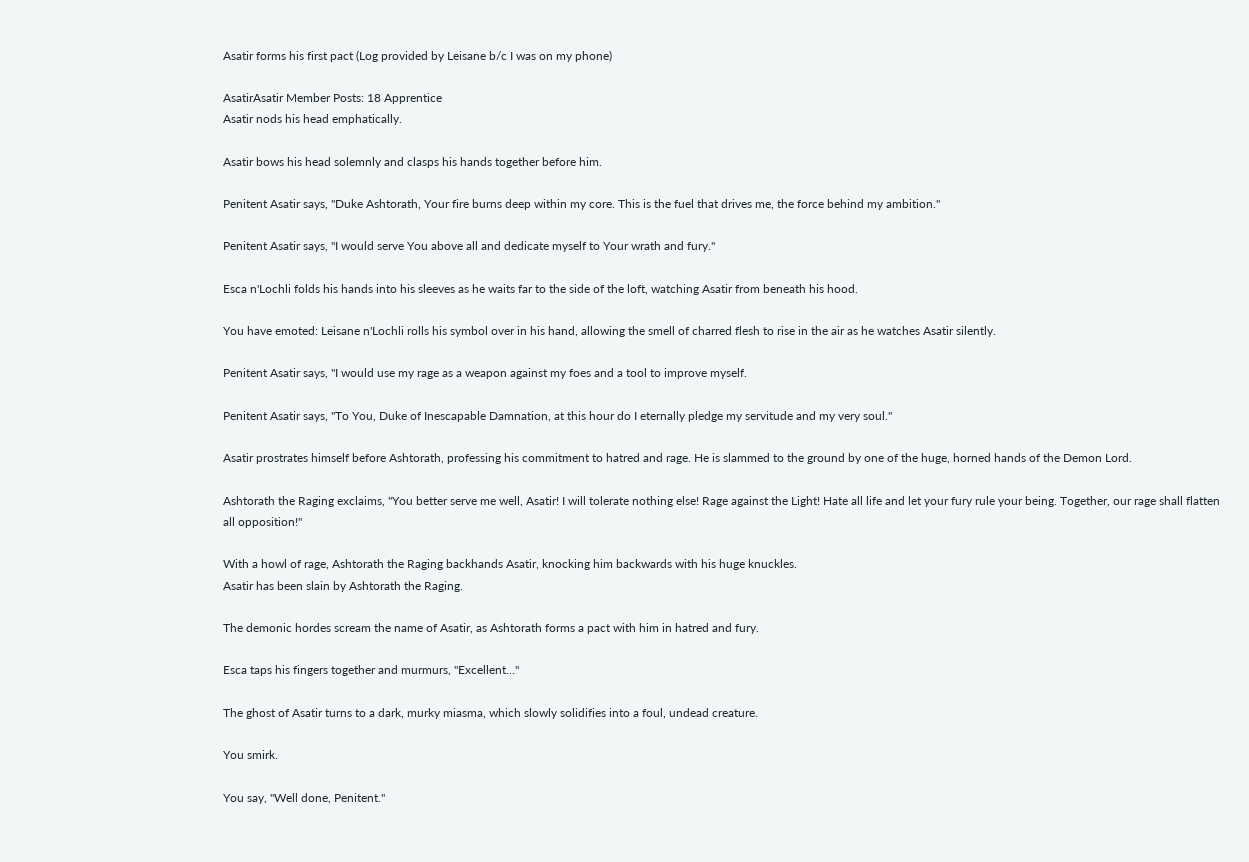Asatir forms his first pact (Log provided by Leisane b/c I was on my phone)

AsatirAsatir Member Posts: 18 Apprentice
Asatir nods his head emphatically.

Asatir bows his head solemnly and clasps his hands together before him.

Penitent Asatir says, "Duke Ashtorath, Your fire burns deep within my core. This is the fuel that drives me, the force behind my ambition."

Penitent Asatir says, "I would serve You above all and dedicate myself to Your wrath and fury."

Esca n'Lochli folds his hands into his sleeves as he waits far to the side of the loft, watching Asatir from beneath his hood.

You have emoted: Leisane n'Lochli rolls his symbol over in his hand, allowing the smell of charred flesh to rise in the air as he watches Asatir silently.

Penitent Asatir says, "I would use my rage as a weapon against my foes and a tool to improve myself.

Penitent Asatir says, "To You, Duke of Inescapable Damnation, at this hour do I eternally pledge my servitude and my very soul."

Asatir prostrates himself before Ashtorath, professing his commitment to hatred and rage. He is slammed to the ground by one of the huge, horned hands of the Demon Lord.

Ashtorath the Raging exclaims, "You better serve me well, Asatir! I will tolerate nothing else! Rage against the Light! Hate all life and let your fury rule your being. Together, our rage shall flatten all opposition!"

With a howl of rage, Ashtorath the Raging backhands Asatir, knocking him backwards with his huge knuckles.
Asatir has been slain by Ashtorath the Raging.

The demonic hordes scream the name of Asatir, as Ashtorath forms a pact with him in hatred and fury.

Esca taps his fingers together and murmurs, "Excellent..."

The ghost of Asatir turns to a dark, murky miasma, which slowly solidifies into a foul, undead creature.

You smirk.

You say, "Well done, Penitent."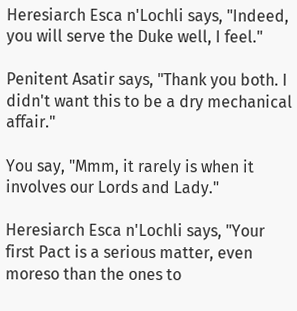Heresiarch Esca n'Lochli says, "Indeed, you will serve the Duke well, I feel."

Penitent Asatir says, "Thank you both. I didn't want this to be a dry mechanical affair."

You say, "Mmm, it rarely is when it involves our Lords and Lady."

Heresiarch Esca n'Lochli says, "Your first Pact is a serious matter, even moreso than the ones to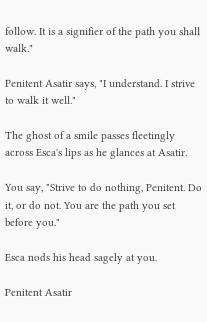follow. It is a signifier of the path you shall walk."

Penitent Asatir says, "I understand. I strive to walk it well."

The ghost of a smile passes fleetingly across Esca's lips as he glances at Asatir.

You say, "Strive to do nothing, Penitent. Do it, or do not. You are the path you set before you."

Esca nods his head sagely at you.

Penitent Asatir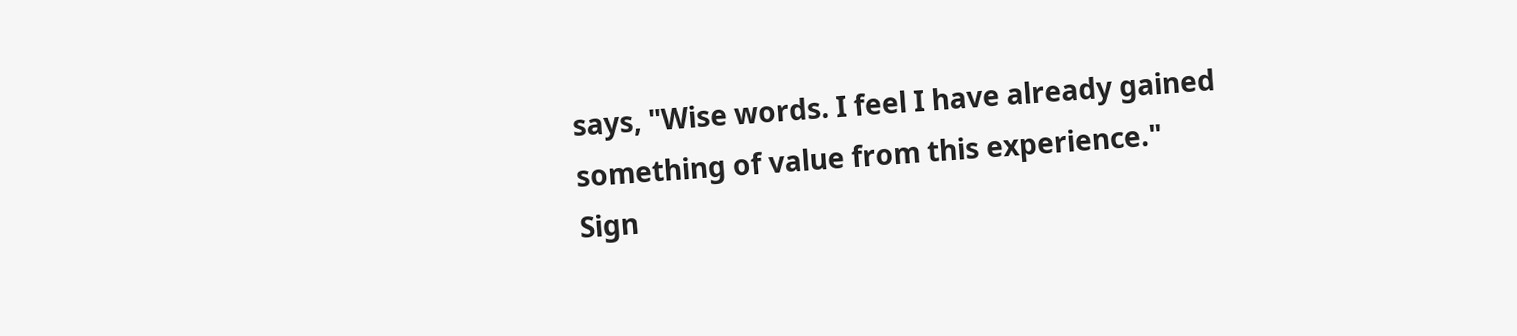says, "Wise words. I feel I have already gained something of value from this experience."
Sign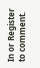In or Register to comment.